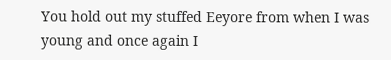You hold out my stuffed Eeyore from when I was young and once again I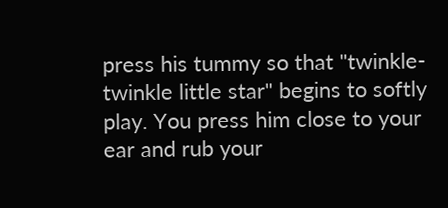press his tummy so that "twinkle-twinkle little star" begins to softly play. You press him close to your ear and rub your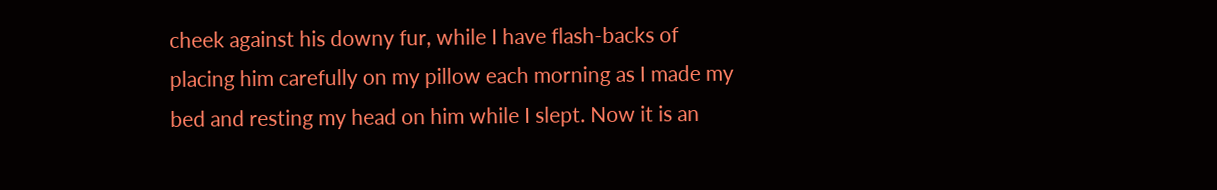cheek against his downy fur, while I have flash-backs of placing him carefully on my pillow each morning as I made my bed and resting my head on him while I slept. Now it is an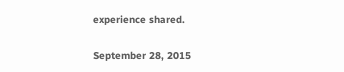experience shared.

September 28, 2015